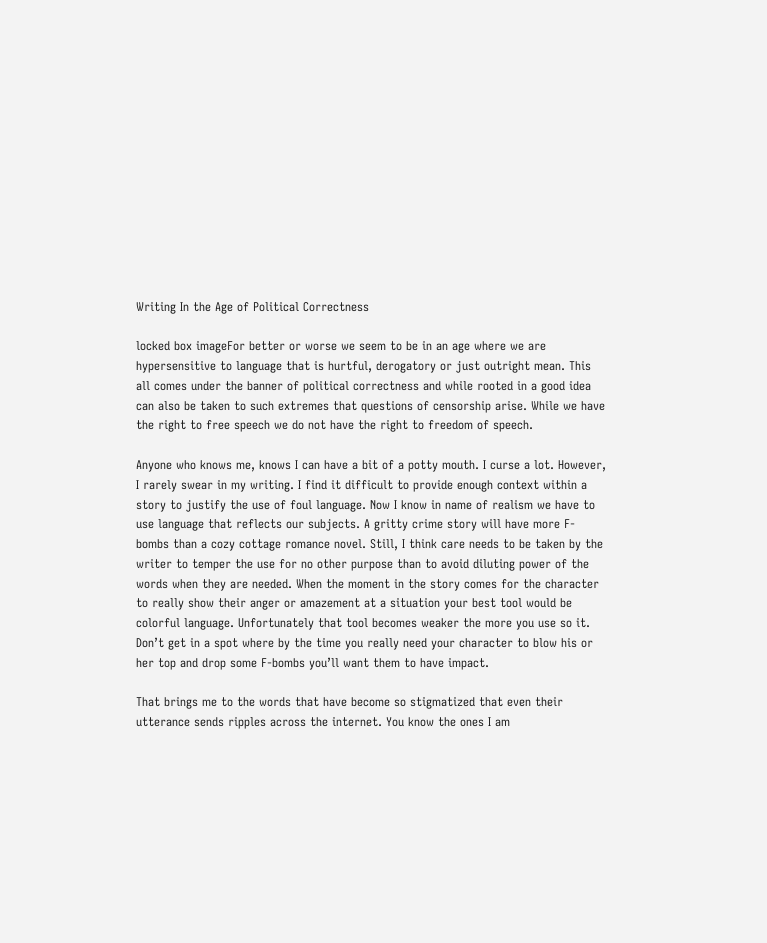Writing In the Age of Political Correctness

locked box imageFor better or worse we seem to be in an age where we are hypersensitive to language that is hurtful, derogatory or just outright mean. This all comes under the banner of political correctness and while rooted in a good idea can also be taken to such extremes that questions of censorship arise. While we have the right to free speech we do not have the right to freedom of speech.

Anyone who knows me, knows I can have a bit of a potty mouth. I curse a lot. However, I rarely swear in my writing. I find it difficult to provide enough context within a story to justify the use of foul language. Now I know in name of realism we have to use language that reflects our subjects. A gritty crime story will have more F-bombs than a cozy cottage romance novel. Still, I think care needs to be taken by the writer to temper the use for no other purpose than to avoid diluting power of the words when they are needed. When the moment in the story comes for the character to really show their anger or amazement at a situation your best tool would be colorful language. Unfortunately that tool becomes weaker the more you use so it. Don’t get in a spot where by the time you really need your character to blow his or her top and drop some F-bombs you’ll want them to have impact.

That brings me to the words that have become so stigmatized that even their utterance sends ripples across the internet. You know the ones I am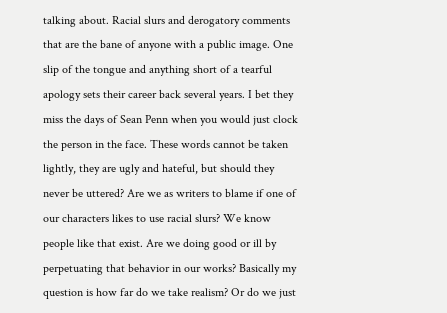talking about. Racial slurs and derogatory comments that are the bane of anyone with a public image. One slip of the tongue and anything short of a tearful apology sets their career back several years. I bet they miss the days of Sean Penn when you would just clock the person in the face. These words cannot be taken lightly, they are ugly and hateful, but should they never be uttered? Are we as writers to blame if one of our characters likes to use racial slurs? We know people like that exist. Are we doing good or ill by perpetuating that behavior in our works? Basically my question is how far do we take realism? Or do we just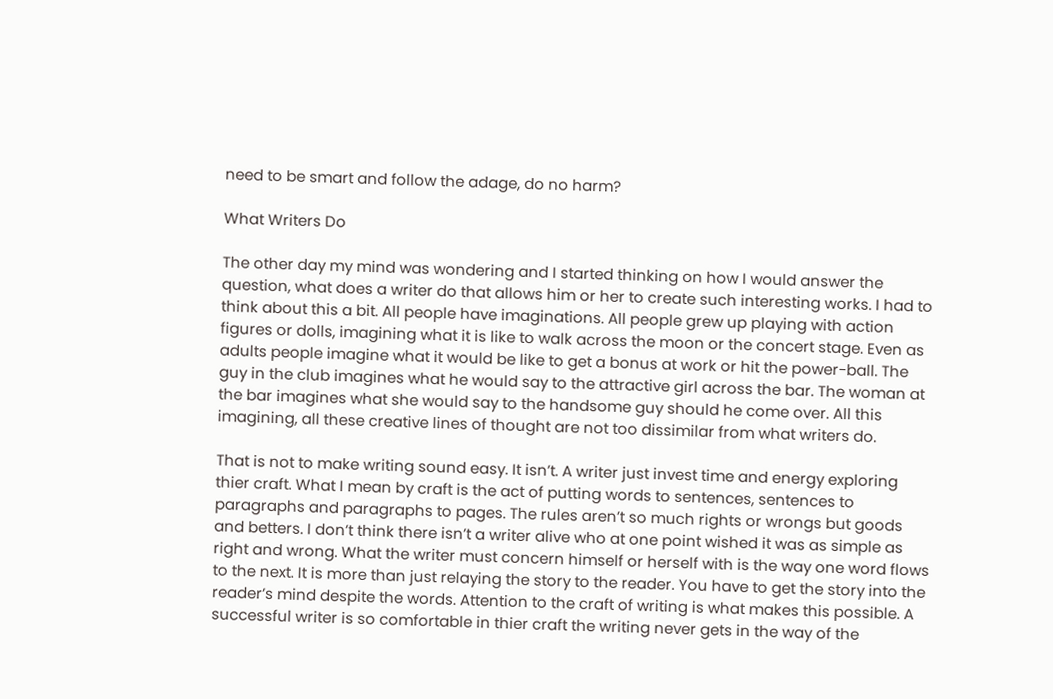need to be smart and follow the adage, do no harm?

What Writers Do

The other day my mind was wondering and I started thinking on how I would answer the question, what does a writer do that allows him or her to create such interesting works. I had to think about this a bit. All people have imaginations. All people grew up playing with action figures or dolls, imagining what it is like to walk across the moon or the concert stage. Even as adults people imagine what it would be like to get a bonus at work or hit the power-ball. The guy in the club imagines what he would say to the attractive girl across the bar. The woman at the bar imagines what she would say to the handsome guy should he come over. All this imagining, all these creative lines of thought are not too dissimilar from what writers do.

That is not to make writing sound easy. It isn’t. A writer just invest time and energy exploring thier craft. What I mean by craft is the act of putting words to sentences, sentences to paragraphs and paragraphs to pages. The rules aren’t so much rights or wrongs but goods and betters. I don’t think there isn’t a writer alive who at one point wished it was as simple as right and wrong. What the writer must concern himself or herself with is the way one word flows to the next. It is more than just relaying the story to the reader. You have to get the story into the reader’s mind despite the words. Attention to the craft of writing is what makes this possible. A successful writer is so comfortable in thier craft the writing never gets in the way of the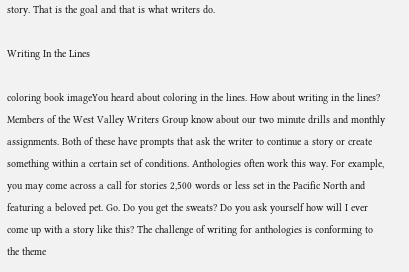story. That is the goal and that is what writers do.

Writing In the Lines

coloring book imageYou heard about coloring in the lines. How about writing in the lines? Members of the West Valley Writers Group know about our two minute drills and monthly assignments. Both of these have prompts that ask the writer to continue a story or create something within a certain set of conditions. Anthologies often work this way. For example, you may come across a call for stories 2,500 words or less set in the Pacific North and featuring a beloved pet. Go. Do you get the sweats? Do you ask yourself how will I ever come up with a story like this? The challenge of writing for anthologies is conforming to the theme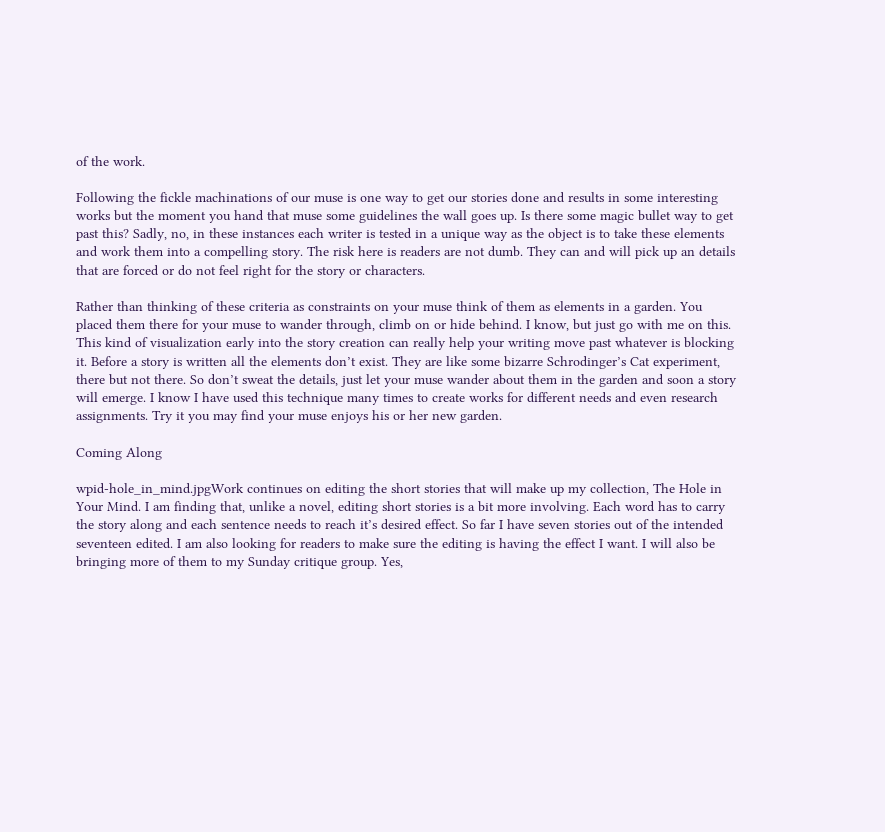of the work.

Following the fickle machinations of our muse is one way to get our stories done and results in some interesting works but the moment you hand that muse some guidelines the wall goes up. Is there some magic bullet way to get past this? Sadly, no, in these instances each writer is tested in a unique way as the object is to take these elements and work them into a compelling story. The risk here is readers are not dumb. They can and will pick up an details that are forced or do not feel right for the story or characters.

Rather than thinking of these criteria as constraints on your muse think of them as elements in a garden. You placed them there for your muse to wander through, climb on or hide behind. I know, but just go with me on this. This kind of visualization early into the story creation can really help your writing move past whatever is blocking it. Before a story is written all the elements don’t exist. They are like some bizarre Schrodinger’s Cat experiment, there but not there. So don’t sweat the details, just let your muse wander about them in the garden and soon a story will emerge. I know I have used this technique many times to create works for different needs and even research assignments. Try it you may find your muse enjoys his or her new garden.

Coming Along

wpid-hole_in_mind.jpgWork continues on editing the short stories that will make up my collection, The Hole in Your Mind. I am finding that, unlike a novel, editing short stories is a bit more involving. Each word has to carry the story along and each sentence needs to reach it’s desired effect. So far I have seven stories out of the intended seventeen edited. I am also looking for readers to make sure the editing is having the effect I want. I will also be bringing more of them to my Sunday critique group. Yes,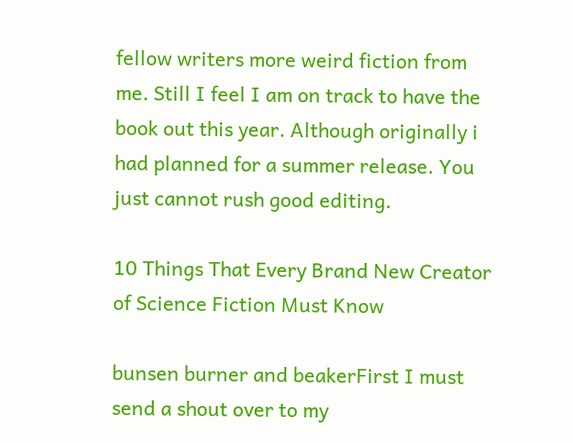fellow writers more weird fiction from me. Still I feel I am on track to have the book out this year. Although originally i had planned for a summer release. You just cannot rush good editing.

10 Things That Every Brand New Creator of Science Fiction Must Know

bunsen burner and beakerFirst I must send a shout over to my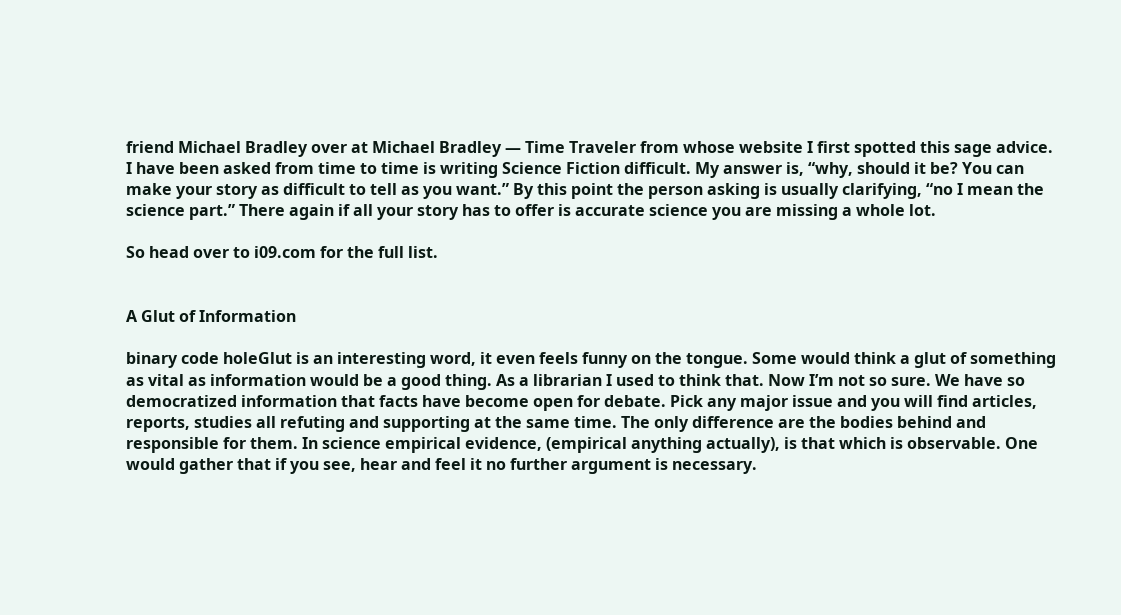friend Michael Bradley over at Michael Bradley — Time Traveler from whose website I first spotted this sage advice. I have been asked from time to time is writing Science Fiction difficult. My answer is, “why, should it be? You can make your story as difficult to tell as you want.” By this point the person asking is usually clarifying, “no I mean the science part.” There again if all your story has to offer is accurate science you are missing a whole lot.

So head over to i09.com for the full list.


A Glut of Information

binary code holeGlut is an interesting word, it even feels funny on the tongue. Some would think a glut of something as vital as information would be a good thing. As a librarian I used to think that. Now I’m not so sure. We have so democratized information that facts have become open for debate. Pick any major issue and you will find articles, reports, studies all refuting and supporting at the same time. The only difference are the bodies behind and responsible for them. In science empirical evidence, (empirical anything actually), is that which is observable. One would gather that if you see, hear and feel it no further argument is necessary.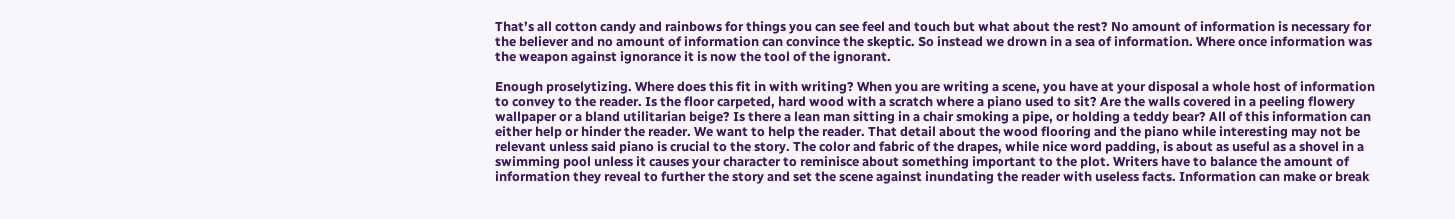That’s all cotton candy and rainbows for things you can see feel and touch but what about the rest? No amount of information is necessary for the believer and no amount of information can convince the skeptic. So instead we drown in a sea of information. Where once information was the weapon against ignorance it is now the tool of the ignorant.

Enough proselytizing. Where does this fit in with writing? When you are writing a scene, you have at your disposal a whole host of information to convey to the reader. Is the floor carpeted, hard wood with a scratch where a piano used to sit? Are the walls covered in a peeling flowery wallpaper or a bland utilitarian beige? Is there a lean man sitting in a chair smoking a pipe, or holding a teddy bear? All of this information can either help or hinder the reader. We want to help the reader. That detail about the wood flooring and the piano while interesting may not be relevant unless said piano is crucial to the story. The color and fabric of the drapes, while nice word padding, is about as useful as a shovel in a swimming pool unless it causes your character to reminisce about something important to the plot. Writers have to balance the amount of information they reveal to further the story and set the scene against inundating the reader with useless facts. Information can make or break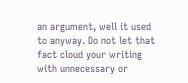an argument, well it used to anyway. Do not let that fact cloud your writing with unnecessary or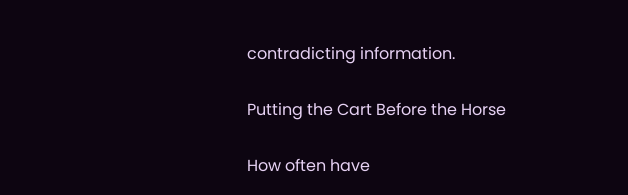contradicting information.

Putting the Cart Before the Horse

How often have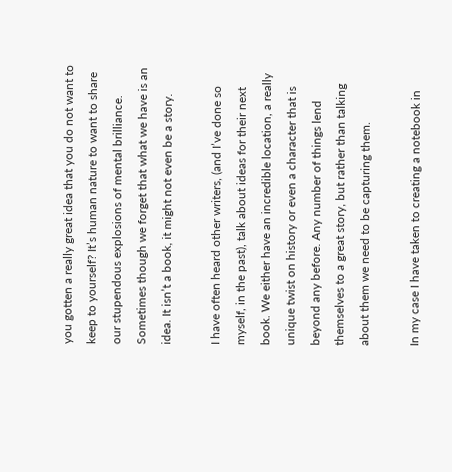you gotten a really great idea that you do not want to keep to yourself? It’s human nature to want to share our stupendous explosions of mental brilliance. Sometimes though we forget that what we have is an idea. It isn’t a book, it might not even be a story.

I have often heard other writers, (and I’ve done so myself, in the past), talk about ideas for their next book. We either have an incredible location, a really unique twist on history or even a character that is beyond any before. Any number of things lend themselves to a great story, but rather than talking about them we need to be capturing them.

In my case I have taken to creating a notebook in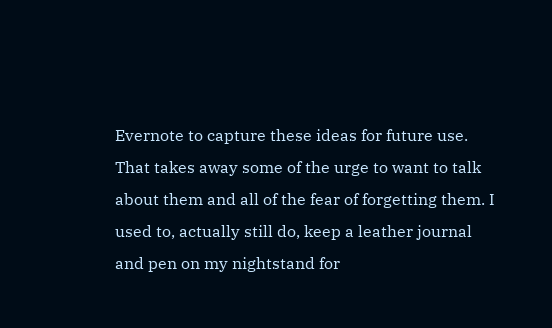Evernote to capture these ideas for future use. That takes away some of the urge to want to talk about them and all of the fear of forgetting them. I used to, actually still do, keep a leather journal and pen on my nightstand for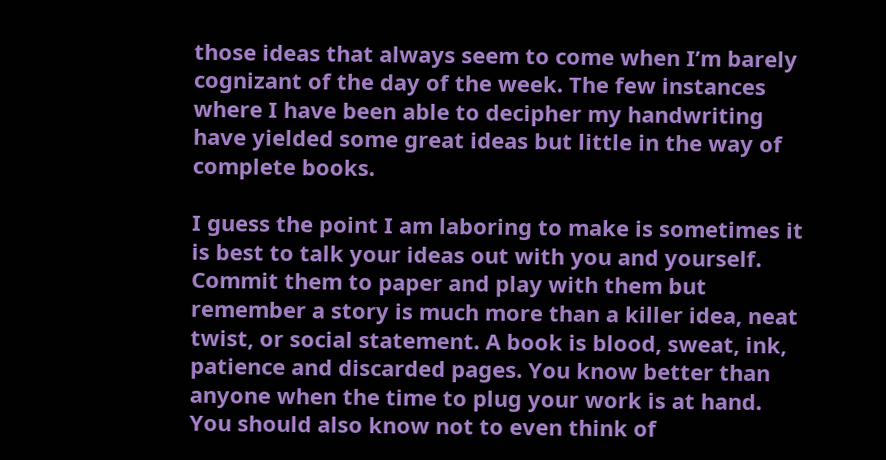those ideas that always seem to come when I’m barely cognizant of the day of the week. The few instances where I have been able to decipher my handwriting have yielded some great ideas but little in the way of complete books.

I guess the point I am laboring to make is sometimes it is best to talk your ideas out with you and yourself. Commit them to paper and play with them but remember a story is much more than a killer idea, neat twist, or social statement. A book is blood, sweat, ink, patience and discarded pages. You know better than anyone when the time to plug your work is at hand. You should also know not to even think of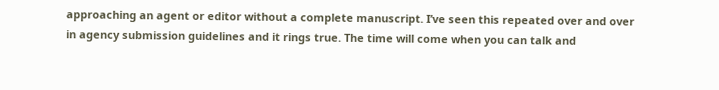approaching an agent or editor without a complete manuscript. I’ve seen this repeated over and over in agency submission guidelines and it rings true. The time will come when you can talk and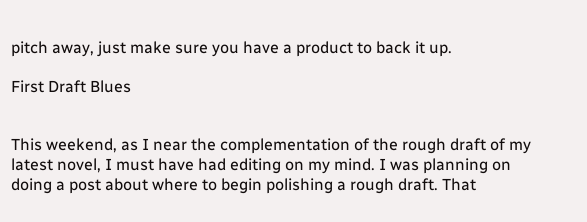pitch away, just make sure you have a product to back it up.

First Draft Blues


This weekend, as I near the complementation of the rough draft of my latest novel, I must have had editing on my mind. I was planning on doing a post about where to begin polishing a rough draft. That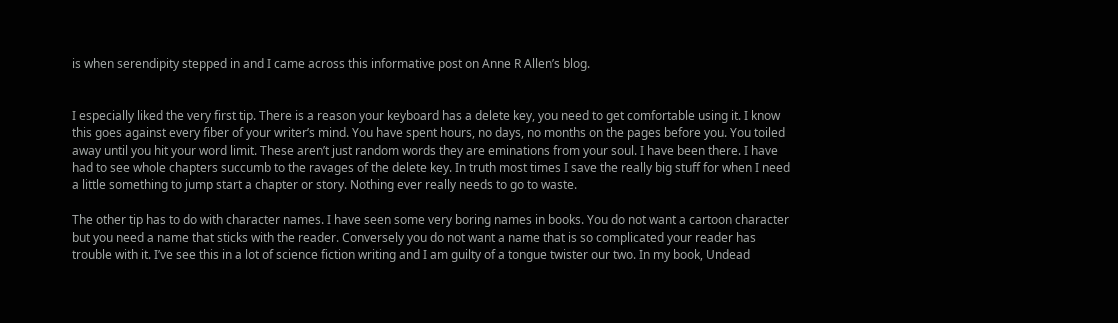is when serendipity stepped in and I came across this informative post on Anne R Allen’s blog.


I especially liked the very first tip. There is a reason your keyboard has a delete key, you need to get comfortable using it. I know this goes against every fiber of your writer’s mind. You have spent hours, no days, no months on the pages before you. You toiled away until you hit your word limit. These aren’t just random words they are eminations from your soul. I have been there. I have had to see whole chapters succumb to the ravages of the delete key. In truth most times I save the really big stuff for when I need a little something to jump start a chapter or story. Nothing ever really needs to go to waste.

The other tip has to do with character names. I have seen some very boring names in books. You do not want a cartoon character but you need a name that sticks with the reader. Conversely you do not want a name that is so complicated your reader has trouble with it. I’ve see this in a lot of science fiction writing and I am guilty of a tongue twister our two. In my book, Undead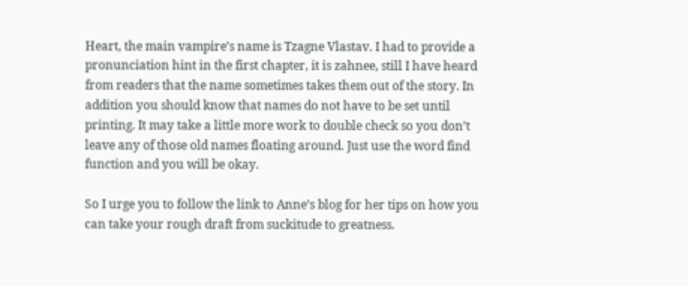Heart, the main vampire’s name is Tzagne Vlastav. I had to provide a pronunciation hint in the first chapter, it is zahnee, still I have heard from readers that the name sometimes takes them out of the story. In addition you should know that names do not have to be set until printing. It may take a little more work to double check so you don’t leave any of those old names floating around. Just use the word find function and you will be okay.

So I urge you to follow the link to Anne’s blog for her tips on how you can take your rough draft from suckitude to greatness.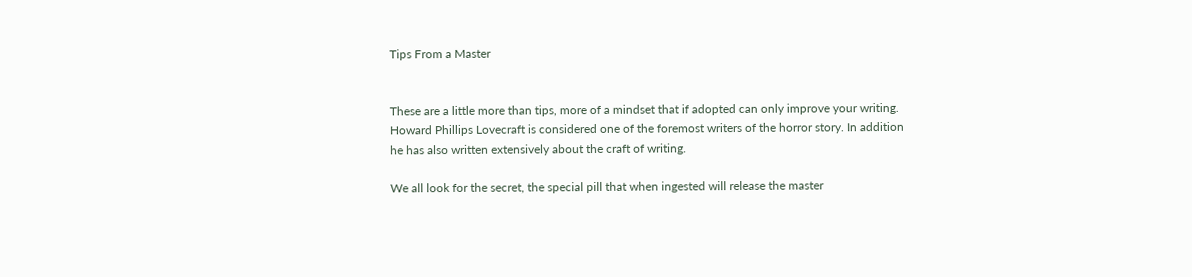Tips From a Master


These are a little more than tips, more of a mindset that if adopted can only improve your writing. Howard Phillips Lovecraft is considered one of the foremost writers of the horror story. In addition he has also written extensively about the craft of writing.

We all look for the secret, the special pill that when ingested will release the master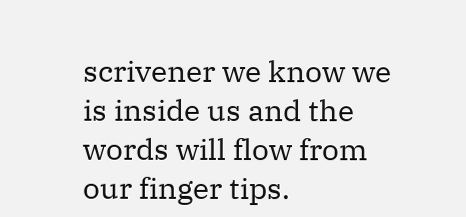scrivener we know we is inside us and the words will flow from our finger tips.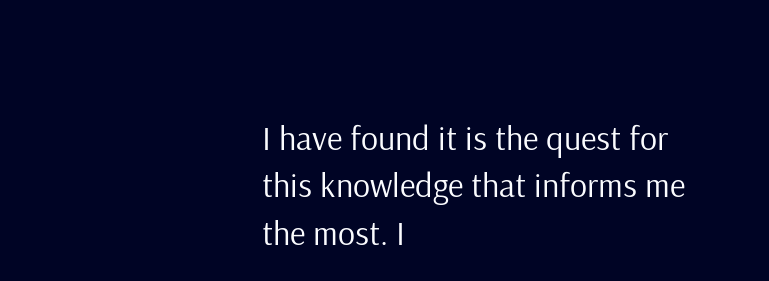I have found it is the quest for this knowledge that informs me the most. I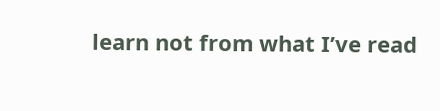learn not from what I’ve read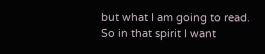but what I am going to read. So in that spirit I want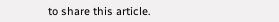to share this article.